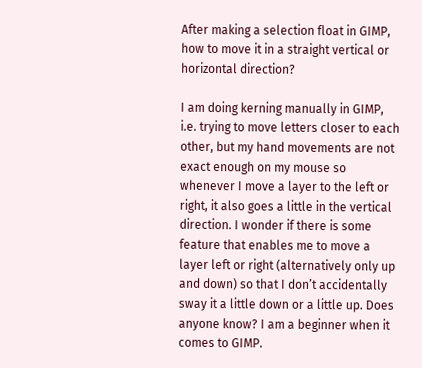After making a selection float in GIMP, how to move it in a straight vertical or horizontal direction?

I am doing kerning manually in GIMP, i.e. trying to move letters closer to each other, but my hand movements are not exact enough on my mouse so whenever I move a layer to the left or right, it also goes a little in the vertical direction. I wonder if there is some feature that enables me to move a layer left or right (alternatively only up and down) so that I don’t accidentally sway it a little down or a little up. Does anyone know? I am a beginner when it comes to GIMP.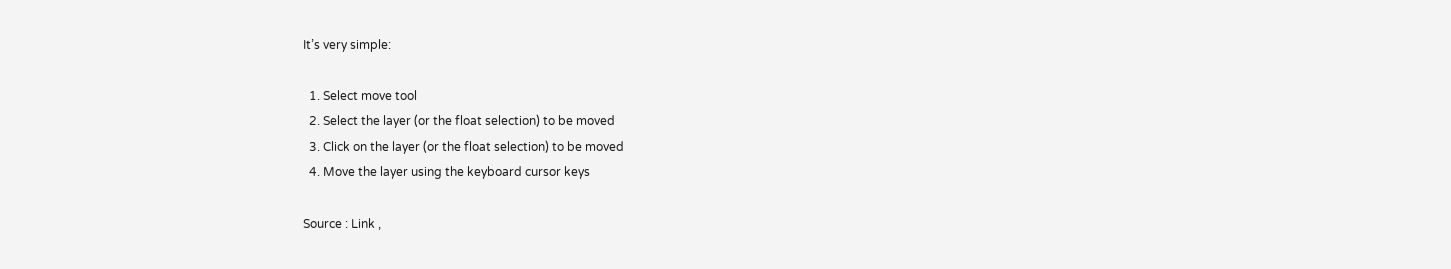It’s very simple:

  1. Select move tool
  2. Select the layer (or the float selection) to be moved
  3. Click on the layer (or the float selection) to be moved
  4. Move the layer using the keyboard cursor keys

Source : Link ,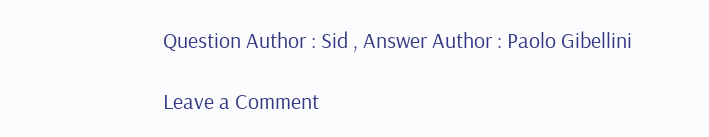Question Author : Sid , Answer Author : Paolo Gibellini

Leave a Comment